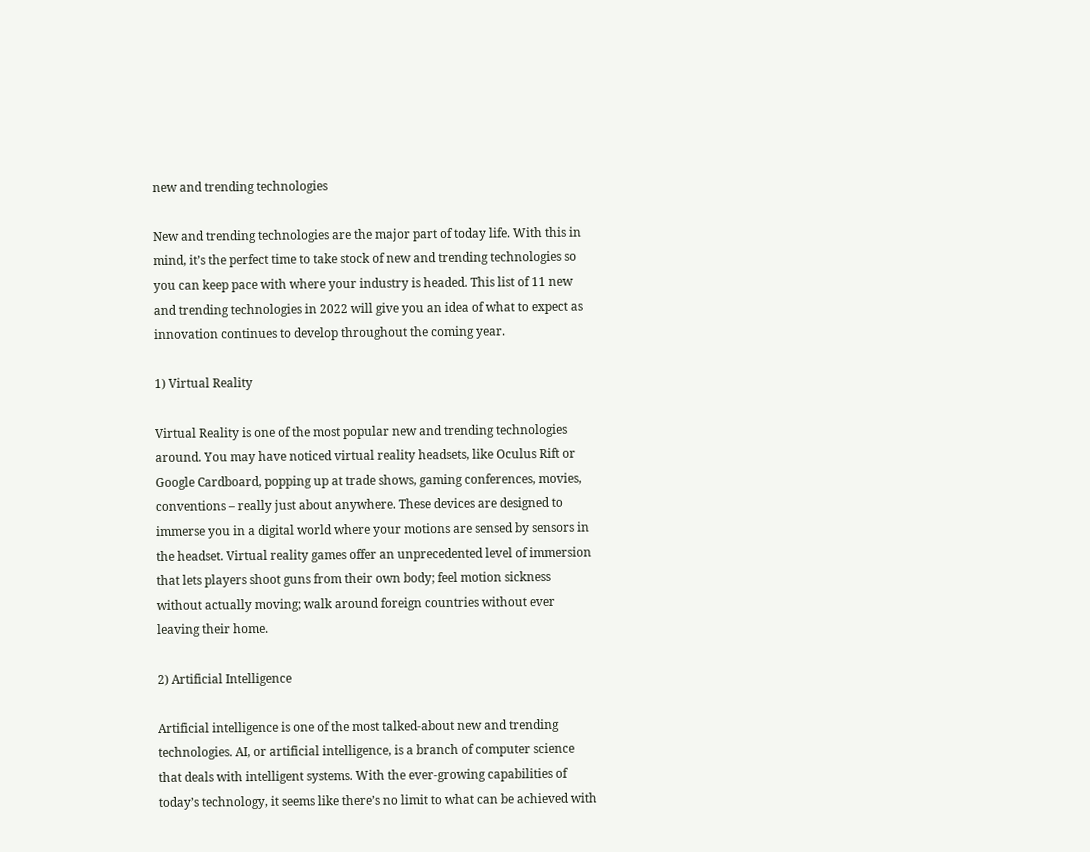new and trending technologies

New and trending technologies are the major part of today life. With this in mind, it’s the perfect time to take stock of new and trending technologies so you can keep pace with where your industry is headed. This list of 11 new and trending technologies in 2022 will give you an idea of what to expect as innovation continues to develop throughout the coming year.

1) Virtual Reality

Virtual Reality is one of the most popular new and trending technologies around. You may have noticed virtual reality headsets, like Oculus Rift or Google Cardboard, popping up at trade shows, gaming conferences, movies, conventions – really just about anywhere. These devices are designed to immerse you in a digital world where your motions are sensed by sensors in the headset. Virtual reality games offer an unprecedented level of immersion that lets players shoot guns from their own body; feel motion sickness without actually moving; walk around foreign countries without ever leaving their home.

2) Artificial Intelligence

Artificial intelligence is one of the most talked-about new and trending technologies. AI, or artificial intelligence, is a branch of computer science that deals with intelligent systems. With the ever-growing capabilities of today’s technology, it seems like there’s no limit to what can be achieved with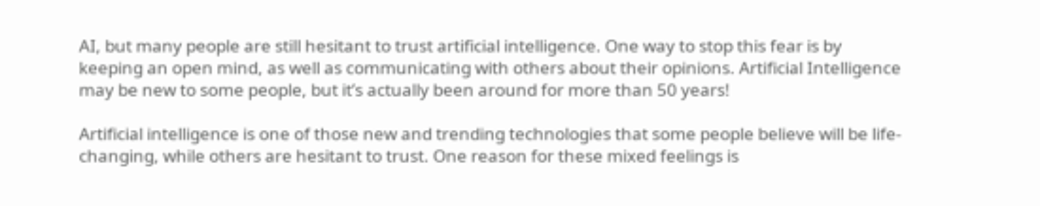AI, but many people are still hesitant to trust artificial intelligence. One way to stop this fear is by keeping an open mind, as well as communicating with others about their opinions. Artificial Intelligence may be new to some people, but it’s actually been around for more than 50 years!

Artificial intelligence is one of those new and trending technologies that some people believe will be life-changing, while others are hesitant to trust. One reason for these mixed feelings is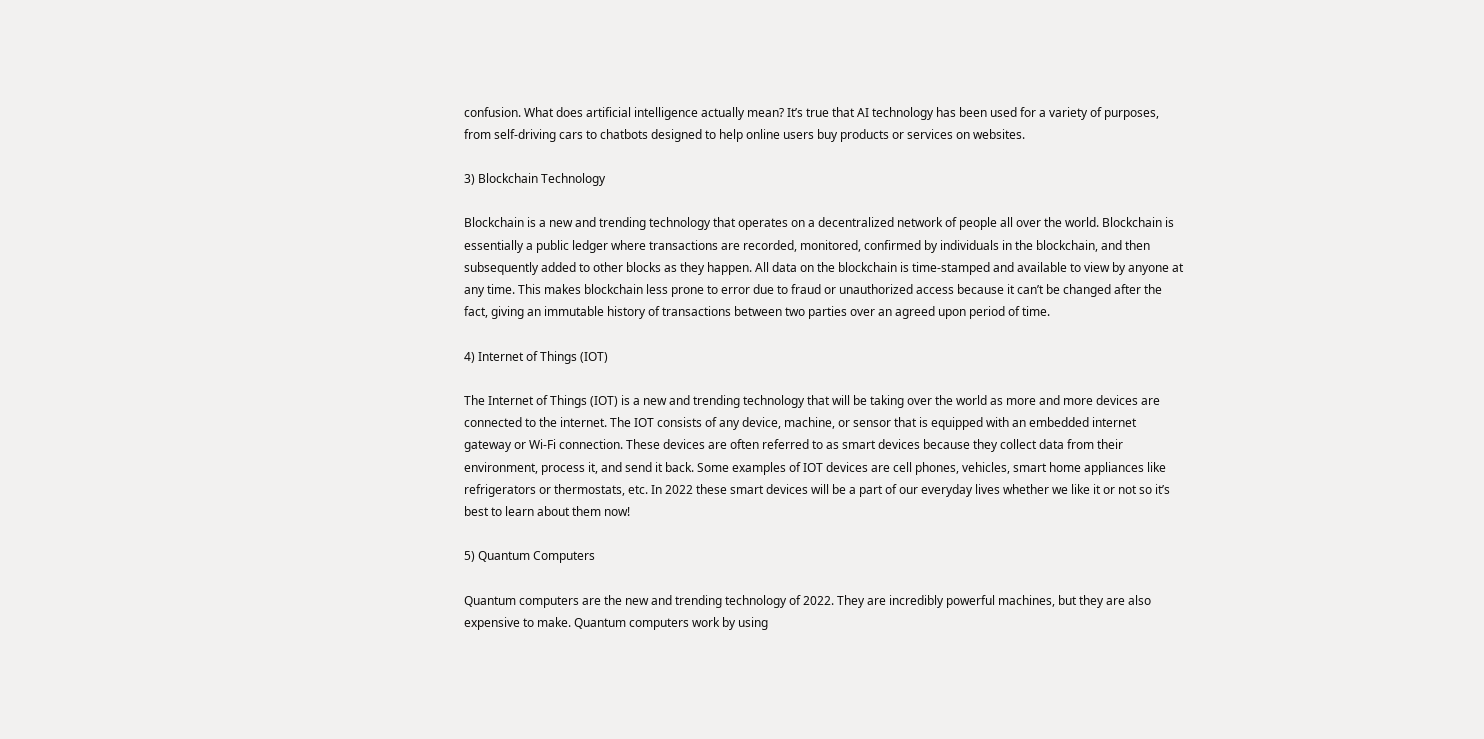confusion. What does artificial intelligence actually mean? It’s true that AI technology has been used for a variety of purposes, from self-driving cars to chatbots designed to help online users buy products or services on websites.

3) Blockchain Technology

Blockchain is a new and trending technology that operates on a decentralized network of people all over the world. Blockchain is essentially a public ledger where transactions are recorded, monitored, confirmed by individuals in the blockchain, and then subsequently added to other blocks as they happen. All data on the blockchain is time-stamped and available to view by anyone at any time. This makes blockchain less prone to error due to fraud or unauthorized access because it can’t be changed after the fact, giving an immutable history of transactions between two parties over an agreed upon period of time.

4) Internet of Things (IOT)

The Internet of Things (IOT) is a new and trending technology that will be taking over the world as more and more devices are connected to the internet. The IOT consists of any device, machine, or sensor that is equipped with an embedded internet gateway or Wi-Fi connection. These devices are often referred to as smart devices because they collect data from their environment, process it, and send it back. Some examples of IOT devices are cell phones, vehicles, smart home appliances like refrigerators or thermostats, etc. In 2022 these smart devices will be a part of our everyday lives whether we like it or not so it’s best to learn about them now!

5) Quantum Computers

Quantum computers are the new and trending technology of 2022. They are incredibly powerful machines, but they are also expensive to make. Quantum computers work by using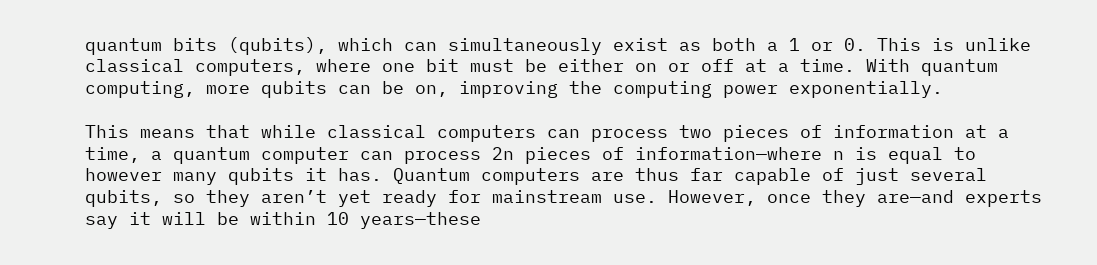quantum bits (qubits), which can simultaneously exist as both a 1 or 0. This is unlike classical computers, where one bit must be either on or off at a time. With quantum computing, more qubits can be on, improving the computing power exponentially.

This means that while classical computers can process two pieces of information at a time, a quantum computer can process 2n pieces of information—where n is equal to however many qubits it has. Quantum computers are thus far capable of just several qubits, so they aren’t yet ready for mainstream use. However, once they are—and experts say it will be within 10 years—these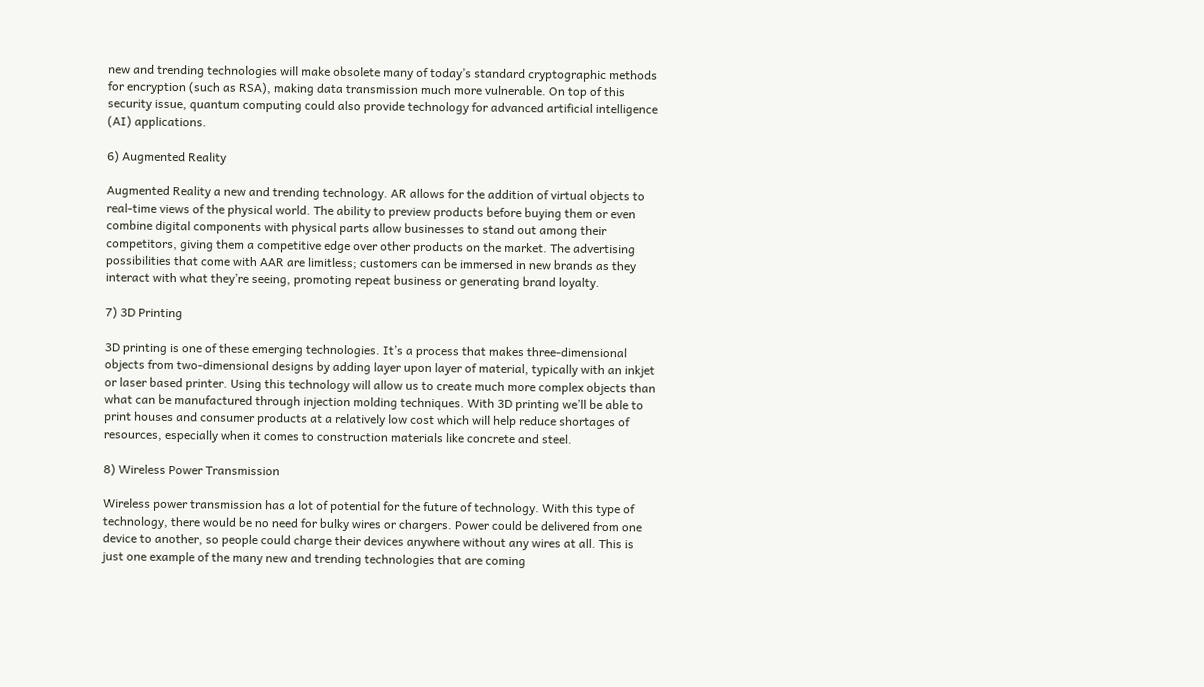new and trending technologies will make obsolete many of today’s standard cryptographic methods for encryption (such as RSA), making data transmission much more vulnerable. On top of this security issue, quantum computing could also provide technology for advanced artificial intelligence (AI) applications.

6) Augmented Reality

Augmented Reality a new and trending technology. AR allows for the addition of virtual objects to real-time views of the physical world. The ability to preview products before buying them or even combine digital components with physical parts allow businesses to stand out among their competitors, giving them a competitive edge over other products on the market. The advertising possibilities that come with AAR are limitless; customers can be immersed in new brands as they interact with what they’re seeing, promoting repeat business or generating brand loyalty.

7) 3D Printing

3D printing is one of these emerging technologies. It’s a process that makes three-dimensional objects from two-dimensional designs by adding layer upon layer of material, typically with an inkjet or laser based printer. Using this technology will allow us to create much more complex objects than what can be manufactured through injection molding techniques. With 3D printing we’ll be able to print houses and consumer products at a relatively low cost which will help reduce shortages of resources, especially when it comes to construction materials like concrete and steel.

8) Wireless Power Transmission

Wireless power transmission has a lot of potential for the future of technology. With this type of technology, there would be no need for bulky wires or chargers. Power could be delivered from one device to another, so people could charge their devices anywhere without any wires at all. This is just one example of the many new and trending technologies that are coming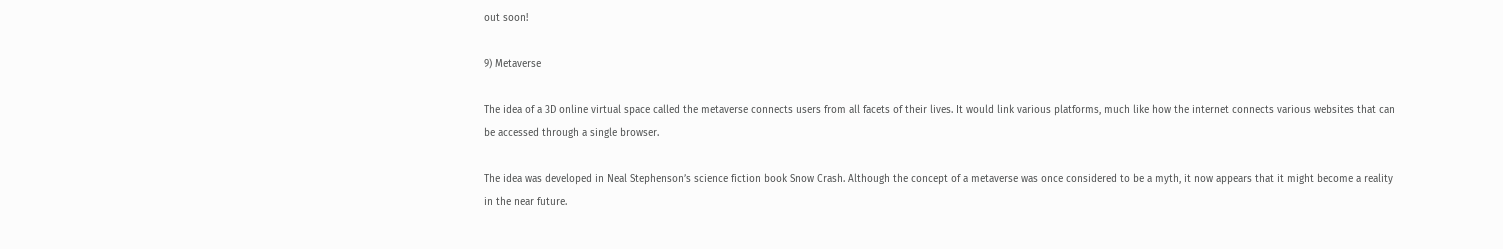out soon!

9) Metaverse

The idea of a 3D online virtual space called the metaverse connects users from all facets of their lives. It would link various platforms, much like how the internet connects various websites that can be accessed through a single browser.

The idea was developed in Neal Stephenson’s science fiction book Snow Crash. Although the concept of a metaverse was once considered to be a myth, it now appears that it might become a reality in the near future.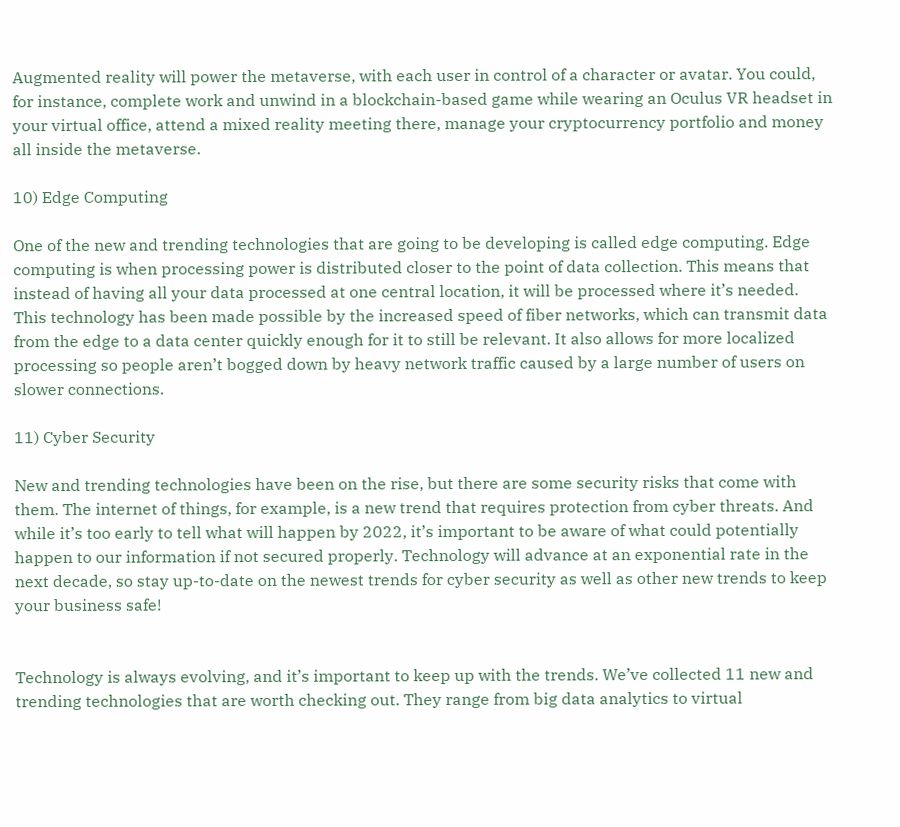Augmented reality will power the metaverse, with each user in control of a character or avatar. You could, for instance, complete work and unwind in a blockchain-based game while wearing an Oculus VR headset in your virtual office, attend a mixed reality meeting there, manage your cryptocurrency portfolio and money all inside the metaverse.

10) Edge Computing

One of the new and trending technologies that are going to be developing is called edge computing. Edge computing is when processing power is distributed closer to the point of data collection. This means that instead of having all your data processed at one central location, it will be processed where it’s needed. This technology has been made possible by the increased speed of fiber networks, which can transmit data from the edge to a data center quickly enough for it to still be relevant. It also allows for more localized processing so people aren’t bogged down by heavy network traffic caused by a large number of users on slower connections.

11) Cyber Security

New and trending technologies have been on the rise, but there are some security risks that come with them. The internet of things, for example, is a new trend that requires protection from cyber threats. And while it’s too early to tell what will happen by 2022, it’s important to be aware of what could potentially happen to our information if not secured properly. Technology will advance at an exponential rate in the next decade, so stay up-to-date on the newest trends for cyber security as well as other new trends to keep your business safe!


Technology is always evolving, and it’s important to keep up with the trends. We’ve collected 11 new and trending technologies that are worth checking out. They range from big data analytics to virtual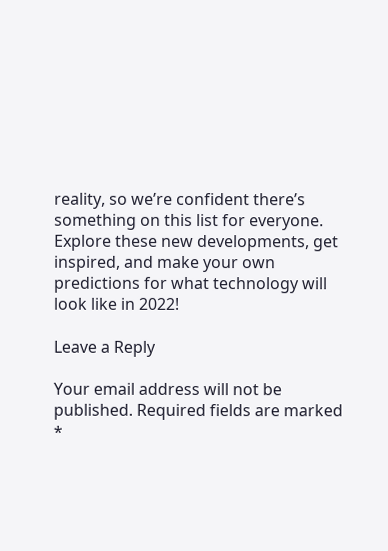reality, so we’re confident there’s something on this list for everyone. Explore these new developments, get inspired, and make your own predictions for what technology will look like in 2022!

Leave a Reply

Your email address will not be published. Required fields are marked *